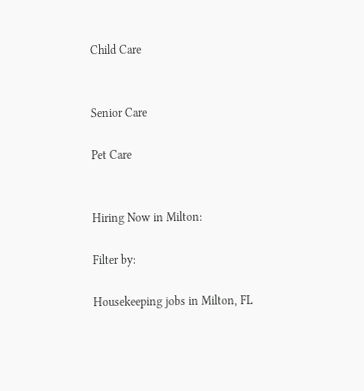Child Care


Senior Care

Pet Care


Hiring Now in Milton:

Filter by:

Housekeeping jobs in Milton, FL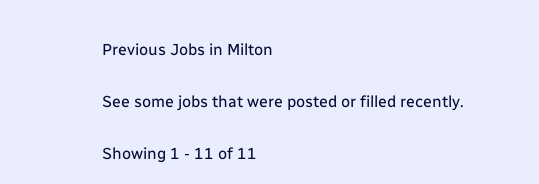Previous Jobs in Milton

See some jobs that were posted or filled recently.

Showing 1 - 11 of 11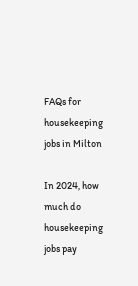FAQs for housekeeping jobs in Milton

In 2024, how much do housekeeping jobs pay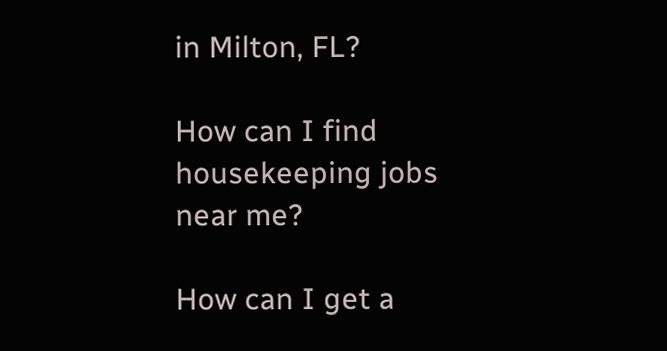in Milton, FL?

How can I find housekeeping jobs near me?

How can I get a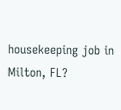housekeeping job in Milton, FL?